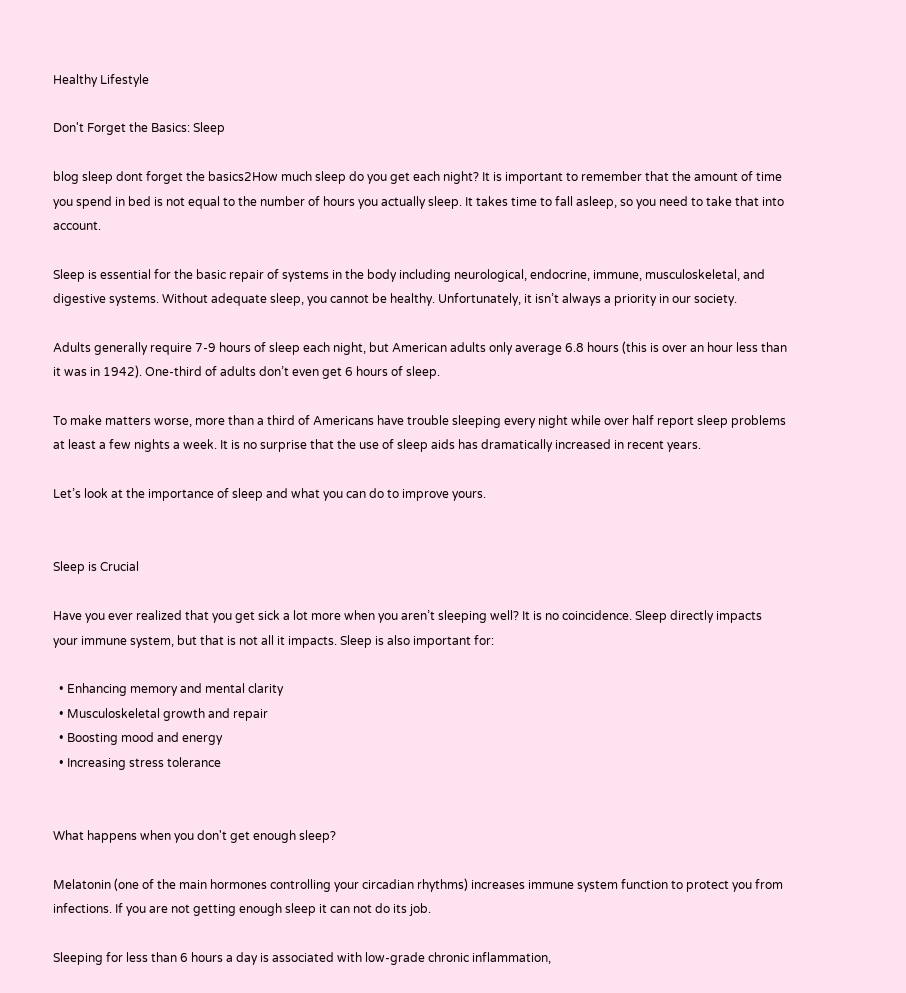Healthy Lifestyle

Don't Forget the Basics: Sleep

blog sleep dont forget the basics2How much sleep do you get each night? It is important to remember that the amount of time you spend in bed is not equal to the number of hours you actually sleep. It takes time to fall asleep, so you need to take that into account.

Sleep is essential for the basic repair of systems in the body including neurological, endocrine, immune, musculoskeletal, and digestive systems. Without adequate sleep, you cannot be healthy. Unfortunately, it isn’t always a priority in our society.

Adults generally require 7-9 hours of sleep each night, but American adults only average 6.8 hours (this is over an hour less than it was in 1942). One-third of adults don’t even get 6 hours of sleep.

To make matters worse, more than a third of Americans have trouble sleeping every night while over half report sleep problems at least a few nights a week. It is no surprise that the use of sleep aids has dramatically increased in recent years.

Let’s look at the importance of sleep and what you can do to improve yours.


Sleep is Crucial

Have you ever realized that you get sick a lot more when you aren’t sleeping well? It is no coincidence. Sleep directly impacts your immune system, but that is not all it impacts. Sleep is also important for:

  • Enhancing memory and mental clarity
  • Musculoskeletal growth and repair
  • Boosting mood and energy
  • Increasing stress tolerance


What happens when you don't get enough sleep?

Melatonin (one of the main hormones controlling your circadian rhythms) increases immune system function to protect you from infections. If you are not getting enough sleep it can not do its job.

Sleeping for less than 6 hours a day is associated with low-grade chronic inflammation,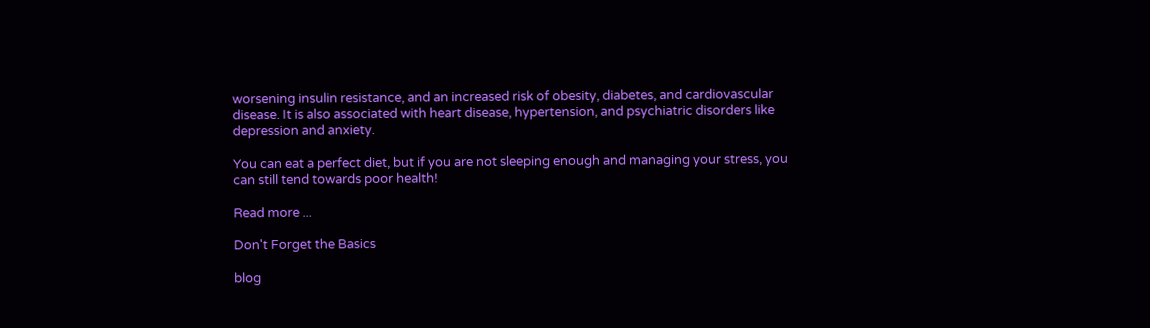worsening insulin resistance, and an increased risk of obesity, diabetes, and cardiovascular disease. It is also associated with heart disease, hypertension, and psychiatric disorders like depression and anxiety.

You can eat a perfect diet, but if you are not sleeping enough and managing your stress, you can still tend towards poor health!

Read more ...

Don't Forget the Basics

blog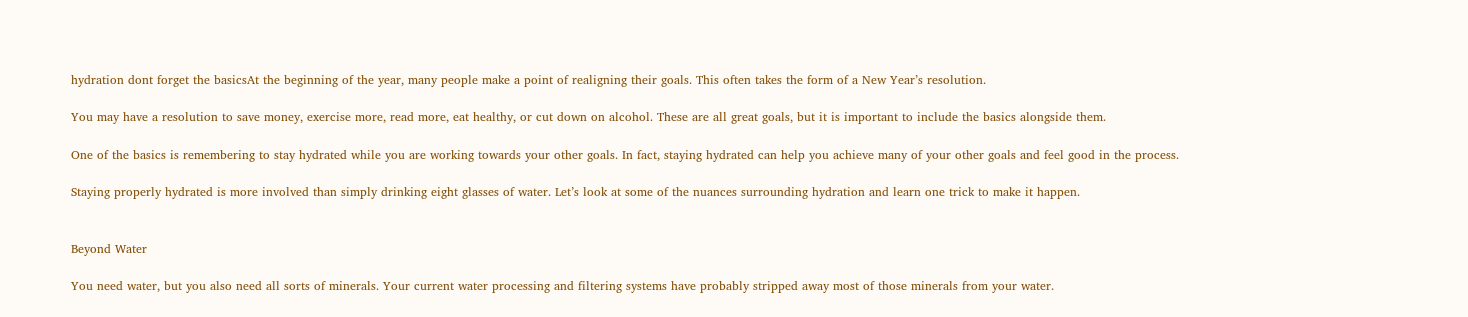hydration dont forget the basicsAt the beginning of the year, many people make a point of realigning their goals. This often takes the form of a New Year’s resolution.

You may have a resolution to save money, exercise more, read more, eat healthy, or cut down on alcohol. These are all great goals, but it is important to include the basics alongside them.

One of the basics is remembering to stay hydrated while you are working towards your other goals. In fact, staying hydrated can help you achieve many of your other goals and feel good in the process.

Staying properly hydrated is more involved than simply drinking eight glasses of water. Let’s look at some of the nuances surrounding hydration and learn one trick to make it happen.


Beyond Water

You need water, but you also need all sorts of minerals. Your current water processing and filtering systems have probably stripped away most of those minerals from your water.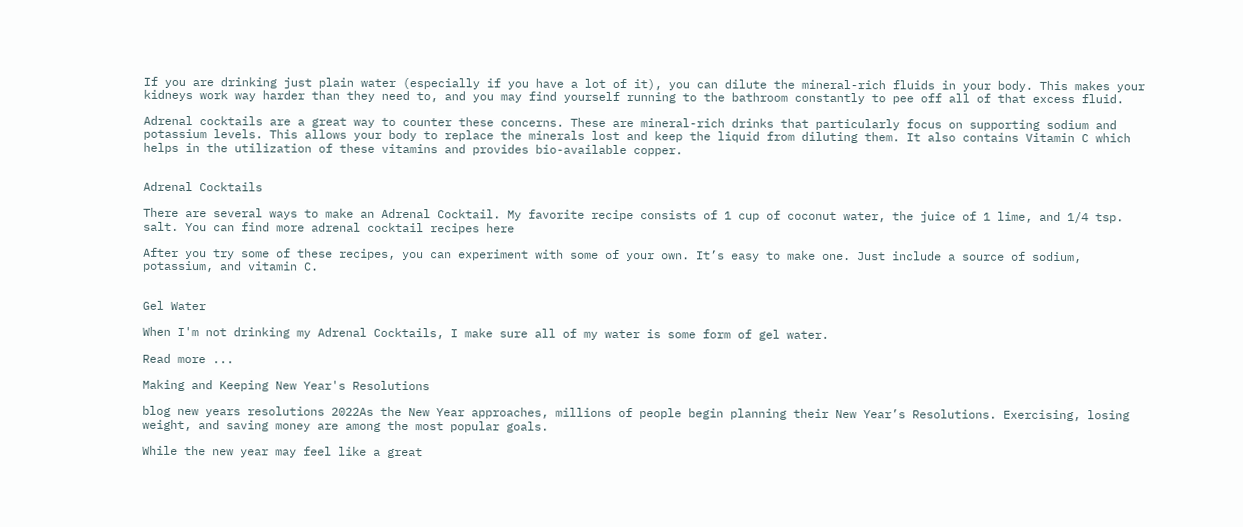If you are drinking just plain water (especially if you have a lot of it), you can dilute the mineral-rich fluids in your body. This makes your kidneys work way harder than they need to, and you may find yourself running to the bathroom constantly to pee off all of that excess fluid.

Adrenal cocktails are a great way to counter these concerns. These are mineral-rich drinks that particularly focus on supporting sodium and potassium levels. This allows your body to replace the minerals lost and keep the liquid from diluting them. It also contains Vitamin C which helps in the utilization of these vitamins and provides bio-available copper.


Adrenal Cocktails

There are several ways to make an Adrenal Cocktail. My favorite recipe consists of 1 cup of coconut water, the juice of 1 lime, and 1/4 tsp. salt. You can find more adrenal cocktail recipes here

After you try some of these recipes, you can experiment with some of your own. It’s easy to make one. Just include a source of sodium, potassium, and vitamin C.


Gel Water

When I'm not drinking my Adrenal Cocktails, I make sure all of my water is some form of gel water.

Read more ...

Making and Keeping New Year's Resolutions

blog new years resolutions 2022As the New Year approaches, millions of people begin planning their New Year’s Resolutions. Exercising, losing weight, and saving money are among the most popular goals.

While the new year may feel like a great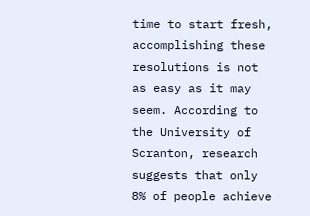time to start fresh, accomplishing these resolutions is not as easy as it may seem. According to the University of Scranton, research suggests that only 8% of people achieve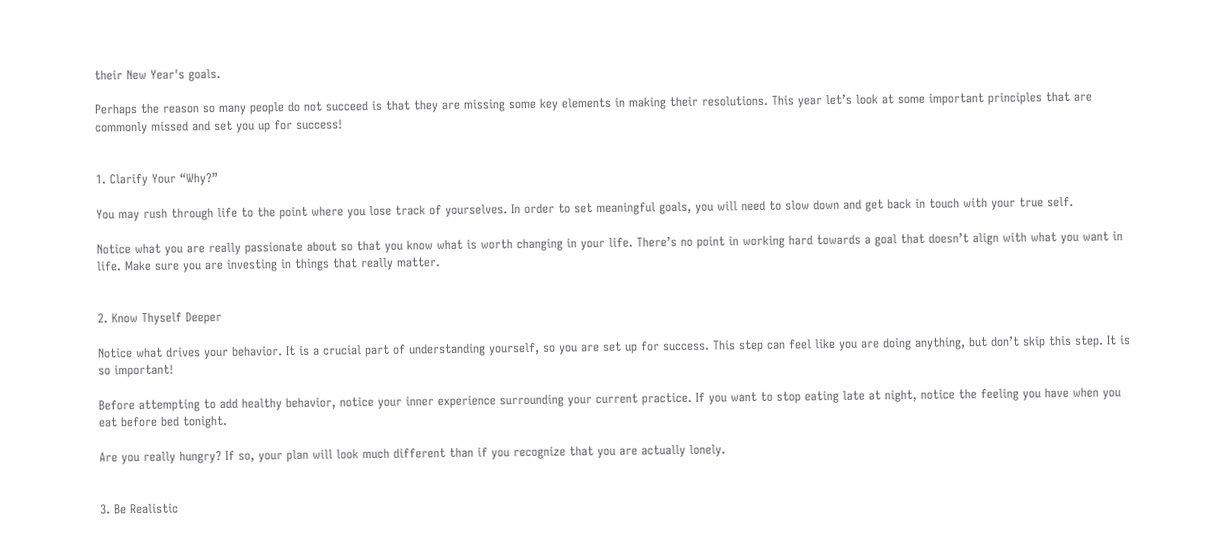their New Year's goals.

Perhaps the reason so many people do not succeed is that they are missing some key elements in making their resolutions. This year let’s look at some important principles that are commonly missed and set you up for success!


1. Clarify Your “Why?”

You may rush through life to the point where you lose track of yourselves. In order to set meaningful goals, you will need to slow down and get back in touch with your true self.

Notice what you are really passionate about so that you know what is worth changing in your life. There’s no point in working hard towards a goal that doesn’t align with what you want in life. Make sure you are investing in things that really matter.


2. Know Thyself Deeper

Notice what drives your behavior. It is a crucial part of understanding yourself, so you are set up for success. This step can feel like you are doing anything, but don’t skip this step. It is so important!

Before attempting to add healthy behavior, notice your inner experience surrounding your current practice. If you want to stop eating late at night, notice the feeling you have when you eat before bed tonight.

Are you really hungry? If so, your plan will look much different than if you recognize that you are actually lonely.


3. Be Realistic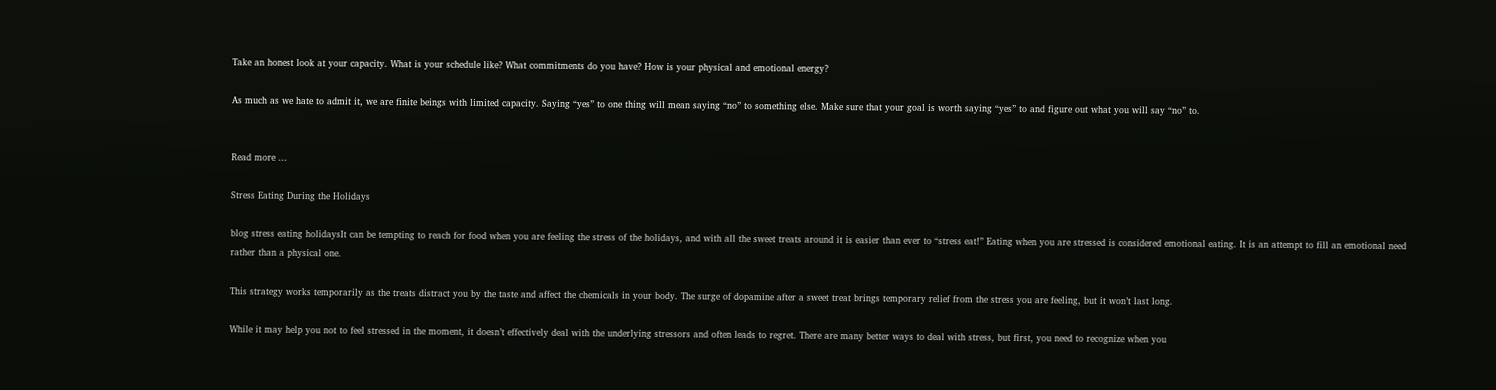Take an honest look at your capacity. What is your schedule like? What commitments do you have? How is your physical and emotional energy?

As much as we hate to admit it, we are finite beings with limited capacity. Saying “yes” to one thing will mean saying “no” to something else. Make sure that your goal is worth saying “yes” to and figure out what you will say “no” to.


Read more ...

Stress Eating During the Holidays

blog stress eating holidaysIt can be tempting to reach for food when you are feeling the stress of the holidays, and with all the sweet treats around it is easier than ever to “stress eat!” Eating when you are stressed is considered emotional eating. It is an attempt to fill an emotional need rather than a physical one.

This strategy works temporarily as the treats distract you by the taste and affect the chemicals in your body. The surge of dopamine after a sweet treat brings temporary relief from the stress you are feeling, but it won’t last long.

While it may help you not to feel stressed in the moment, it doesn’t effectively deal with the underlying stressors and often leads to regret. There are many better ways to deal with stress, but first, you need to recognize when you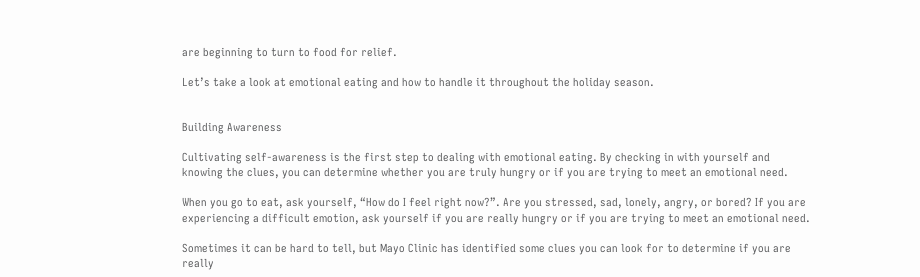are beginning to turn to food for relief.

Let’s take a look at emotional eating and how to handle it throughout the holiday season.


Building Awareness

Cultivating self-awareness is the first step to dealing with emotional eating. By checking in with yourself and knowing the clues, you can determine whether you are truly hungry or if you are trying to meet an emotional need.

When you go to eat, ask yourself, “How do I feel right now?”. Are you stressed, sad, lonely, angry, or bored? If you are experiencing a difficult emotion, ask yourself if you are really hungry or if you are trying to meet an emotional need.

Sometimes it can be hard to tell, but Mayo Clinic has identified some clues you can look for to determine if you are really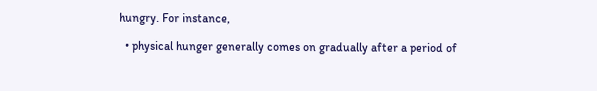hungry. For instance,

  • physical hunger generally comes on gradually after a period of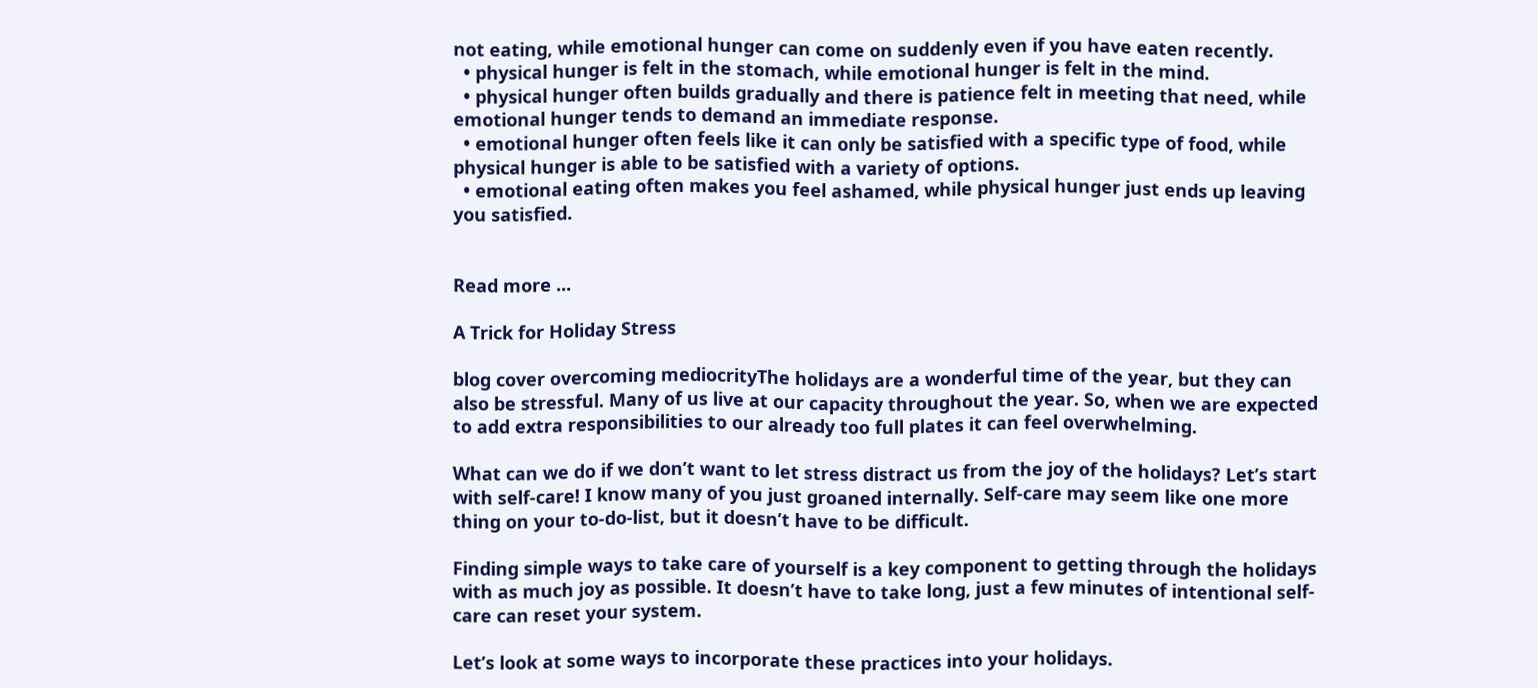not eating, while emotional hunger can come on suddenly even if you have eaten recently.
  • physical hunger is felt in the stomach, while emotional hunger is felt in the mind.
  • physical hunger often builds gradually and there is patience felt in meeting that need, while emotional hunger tends to demand an immediate response.
  • emotional hunger often feels like it can only be satisfied with a specific type of food, while physical hunger is able to be satisfied with a variety of options.
  • emotional eating often makes you feel ashamed, while physical hunger just ends up leaving you satisfied.


Read more ...

A Trick for Holiday Stress

blog cover overcoming mediocrityThe holidays are a wonderful time of the year, but they can also be stressful. Many of us live at our capacity throughout the year. So, when we are expected to add extra responsibilities to our already too full plates it can feel overwhelming.

What can we do if we don’t want to let stress distract us from the joy of the holidays? Let’s start with self-care! I know many of you just groaned internally. Self-care may seem like one more thing on your to-do-list, but it doesn’t have to be difficult.

Finding simple ways to take care of yourself is a key component to getting through the holidays with as much joy as possible. It doesn’t have to take long, just a few minutes of intentional self-care can reset your system.

Let’s look at some ways to incorporate these practices into your holidays.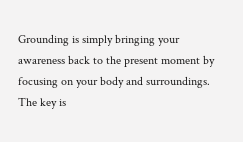Grounding is simply bringing your awareness back to the present moment by focusing on your body and surroundings. The key is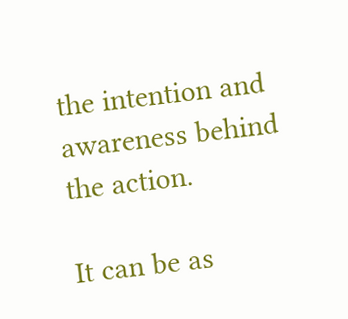the intention and awareness behind the action.

It can be as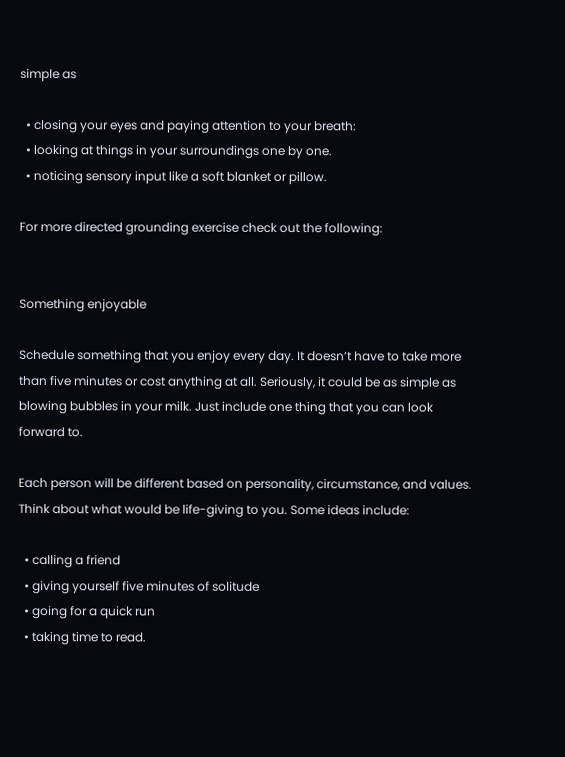simple as

  • closing your eyes and paying attention to your breath:
  • looking at things in your surroundings one by one.
  • noticing sensory input like a soft blanket or pillow.

For more directed grounding exercise check out the following:


Something enjoyable

Schedule something that you enjoy every day. It doesn’t have to take more than five minutes or cost anything at all. Seriously, it could be as simple as blowing bubbles in your milk. Just include one thing that you can look forward to.

Each person will be different based on personality, circumstance, and values. Think about what would be life-giving to you. Some ideas include:

  • calling a friend
  • giving yourself five minutes of solitude
  • going for a quick run
  • taking time to read.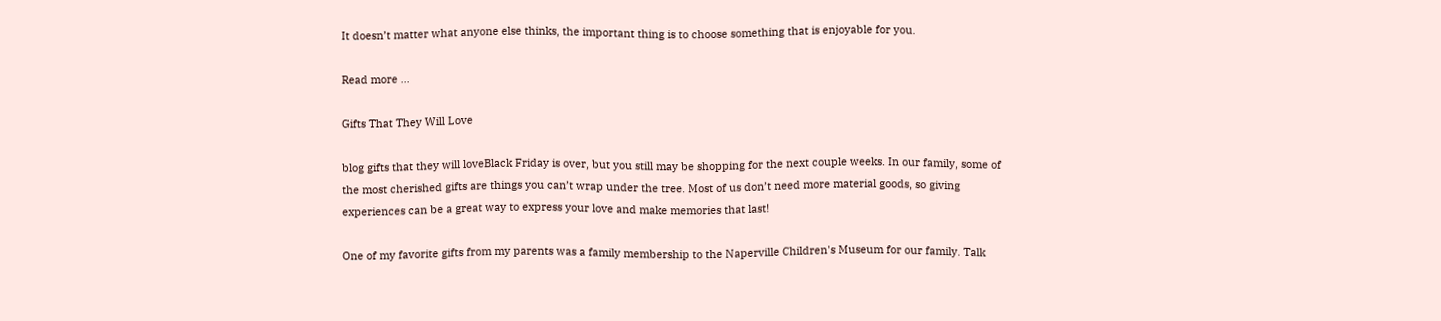It doesn’t matter what anyone else thinks, the important thing is to choose something that is enjoyable for you.

Read more ...

Gifts That They Will Love

blog gifts that they will loveBlack Friday is over, but you still may be shopping for the next couple weeks. In our family, some of the most cherished gifts are things you can’t wrap under the tree. Most of us don’t need more material goods, so giving experiences can be a great way to express your love and make memories that last!

One of my favorite gifts from my parents was a family membership to the Naperville Children's Museum for our family. Talk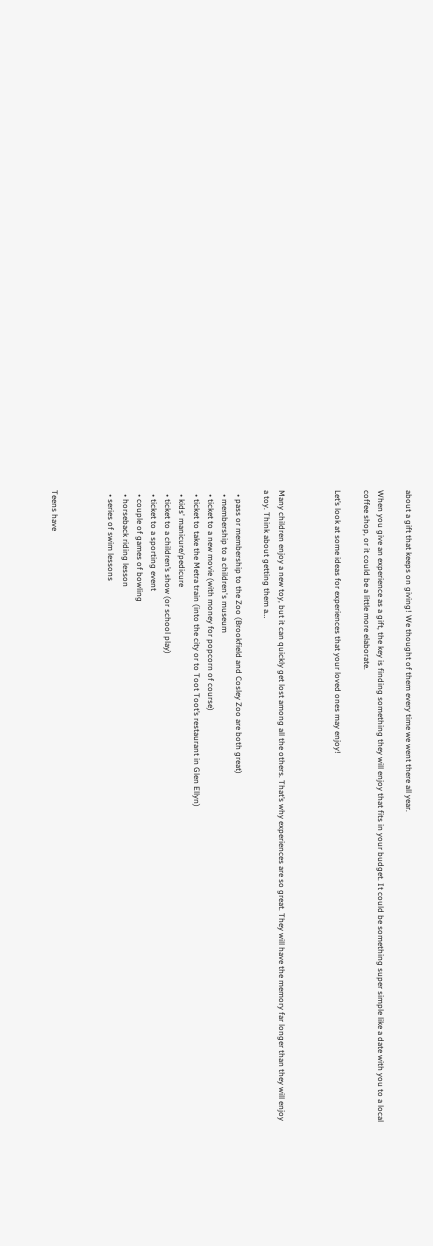about a gift that keeps on giving! We thought of them every time we went there all year.

When you give an experience as a gift, the key is finding something they will enjoy that fits in your budget. It could be something super simple like a date with you to a local coffee shop, or it could be a little more elaborate.

Let’s look at some ideas for experiences that your loved ones may enjoy!



Many children enjoy a new toy, but it can quickly get lost among all the others. That’s why experiences are so great. They will have the memory far longer than they will enjoy a toy. Think about getting them a…

  • pass or membership to the Zoo (Brookfield and Cosley Zoo are both great)
  • membership to a children's museum
  • ticket to a new movie (with money for popcorn of course)
  • ticket to take the Metra train (into the city or to Toot Toot’s restaurant in Glen Ellyn)
  • kids' manicure/pedicure
  • ticket to a children’s show (or school play)
  • ticket to a sporting event
  • couple of games of bowling
  • horseback riding lesson
  • series of swim lessons



Teens have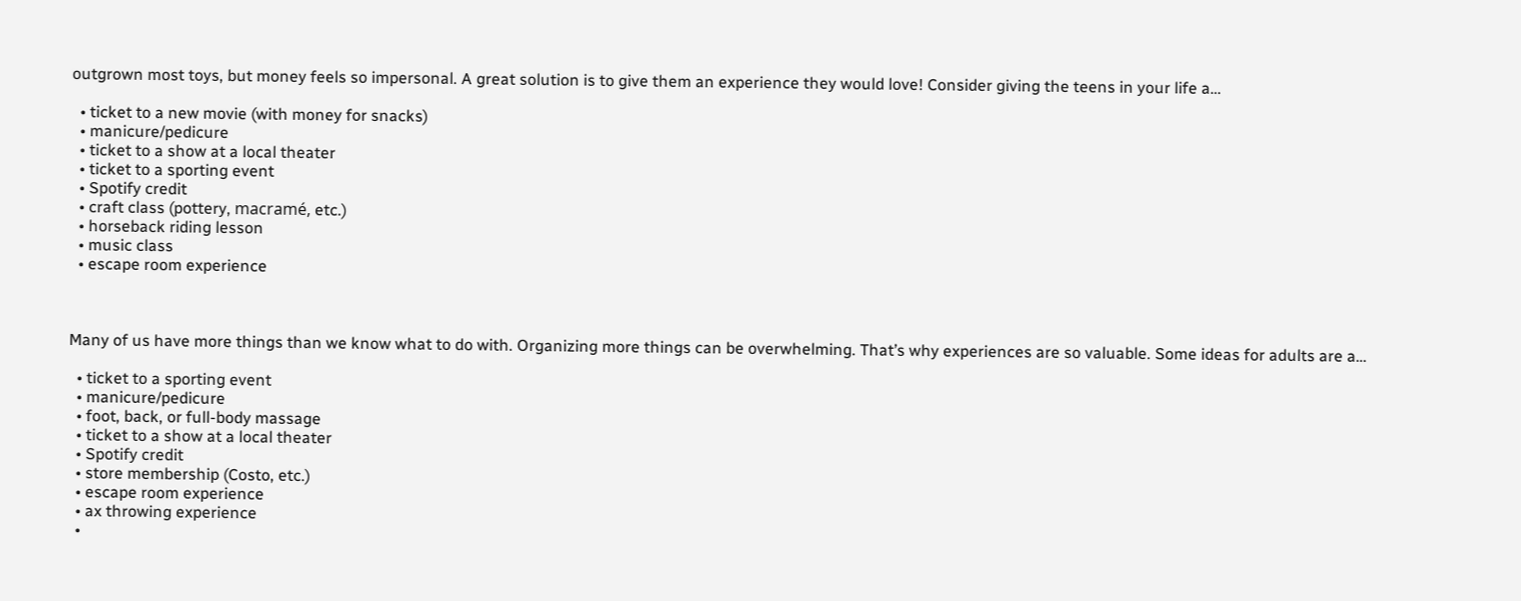outgrown most toys, but money feels so impersonal. A great solution is to give them an experience they would love! Consider giving the teens in your life a…

  • ticket to a new movie (with money for snacks)
  • manicure/pedicure
  • ticket to a show at a local theater
  • ticket to a sporting event
  • Spotify credit
  • craft class (pottery, macramé, etc.)
  • horseback riding lesson
  • music class
  • escape room experience



Many of us have more things than we know what to do with. Organizing more things can be overwhelming. That’s why experiences are so valuable. Some ideas for adults are a…

  • ticket to a sporting event
  • manicure/pedicure
  • foot, back, or full-body massage
  • ticket to a show at a local theater
  • Spotify credit
  • store membership (Costo, etc.)
  • escape room experience
  • ax throwing experience
  •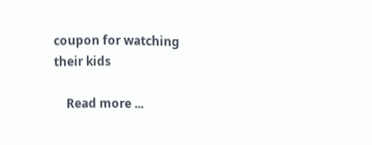coupon for watching their kids

    Read more ...